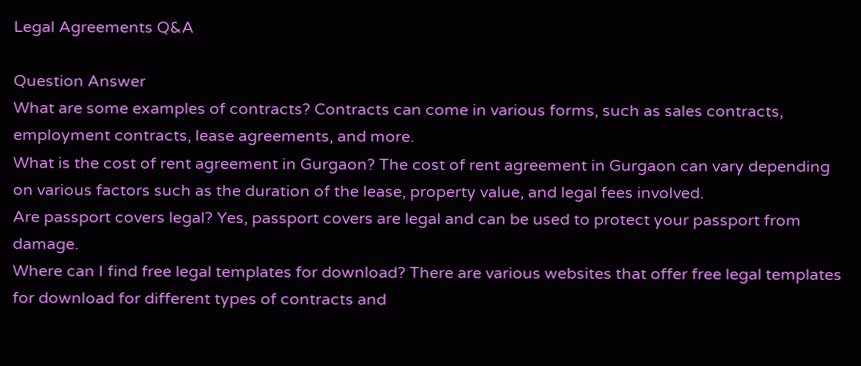Legal Agreements Q&A

Question Answer
What are some examples of contracts? Contracts can come in various forms, such as sales contracts, employment contracts, lease agreements, and more.
What is the cost of rent agreement in Gurgaon? The cost of rent agreement in Gurgaon can vary depending on various factors such as the duration of the lease, property value, and legal fees involved.
Are passport covers legal? Yes, passport covers are legal and can be used to protect your passport from damage.
Where can I find free legal templates for download? There are various websites that offer free legal templates for download for different types of contracts and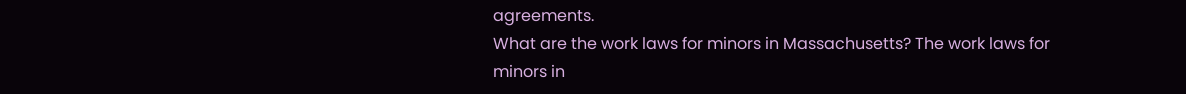agreements.
What are the work laws for minors in Massachusetts? The work laws for minors in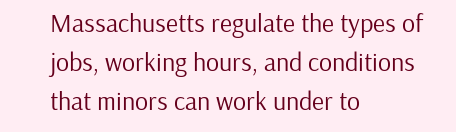Massachusetts regulate the types of jobs, working hours, and conditions that minors can work under to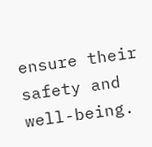ensure their safety and well-being.